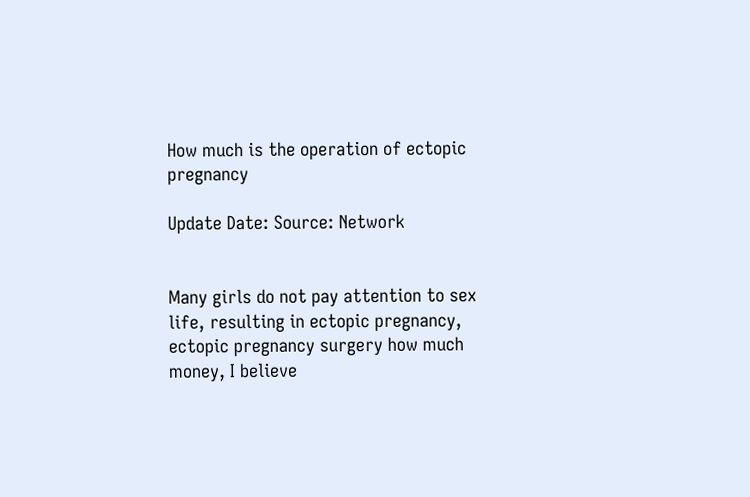How much is the operation of ectopic pregnancy

Update Date: Source: Network


Many girls do not pay attention to sex life, resulting in ectopic pregnancy, ectopic pregnancy surgery how much money, I believe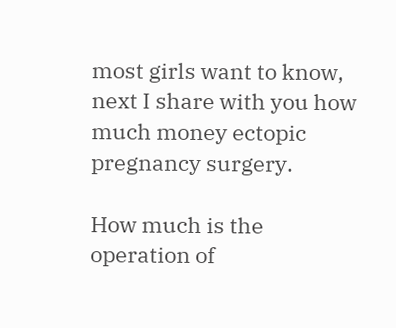most girls want to know, next I share with you how much money ectopic pregnancy surgery.

How much is the operation of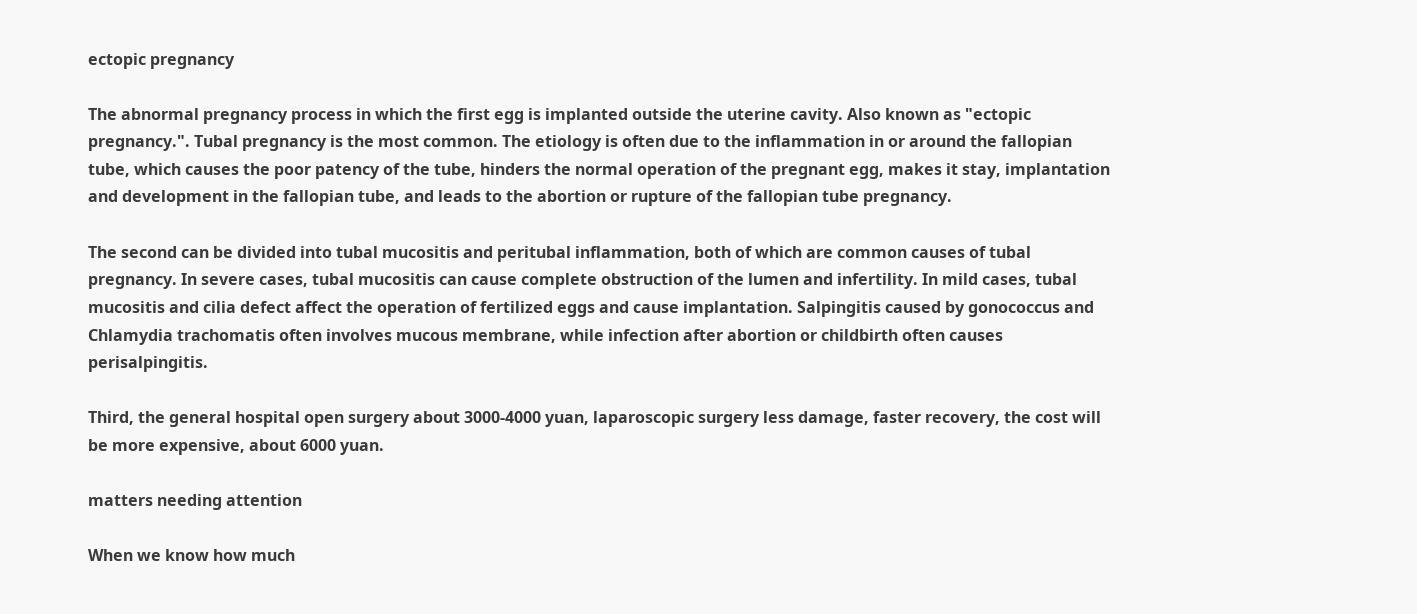ectopic pregnancy

The abnormal pregnancy process in which the first egg is implanted outside the uterine cavity. Also known as "ectopic pregnancy.". Tubal pregnancy is the most common. The etiology is often due to the inflammation in or around the fallopian tube, which causes the poor patency of the tube, hinders the normal operation of the pregnant egg, makes it stay, implantation and development in the fallopian tube, and leads to the abortion or rupture of the fallopian tube pregnancy.

The second can be divided into tubal mucositis and peritubal inflammation, both of which are common causes of tubal pregnancy. In severe cases, tubal mucositis can cause complete obstruction of the lumen and infertility. In mild cases, tubal mucositis and cilia defect affect the operation of fertilized eggs and cause implantation. Salpingitis caused by gonococcus and Chlamydia trachomatis often involves mucous membrane, while infection after abortion or childbirth often causes perisalpingitis.

Third, the general hospital open surgery about 3000-4000 yuan, laparoscopic surgery less damage, faster recovery, the cost will be more expensive, about 6000 yuan.

matters needing attention

When we know how much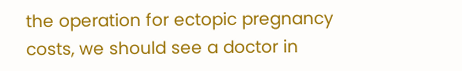the operation for ectopic pregnancy costs, we should see a doctor in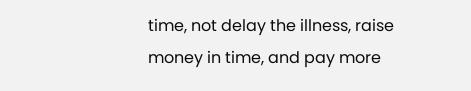time, not delay the illness, raise money in time, and pay more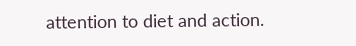attention to diet and action.